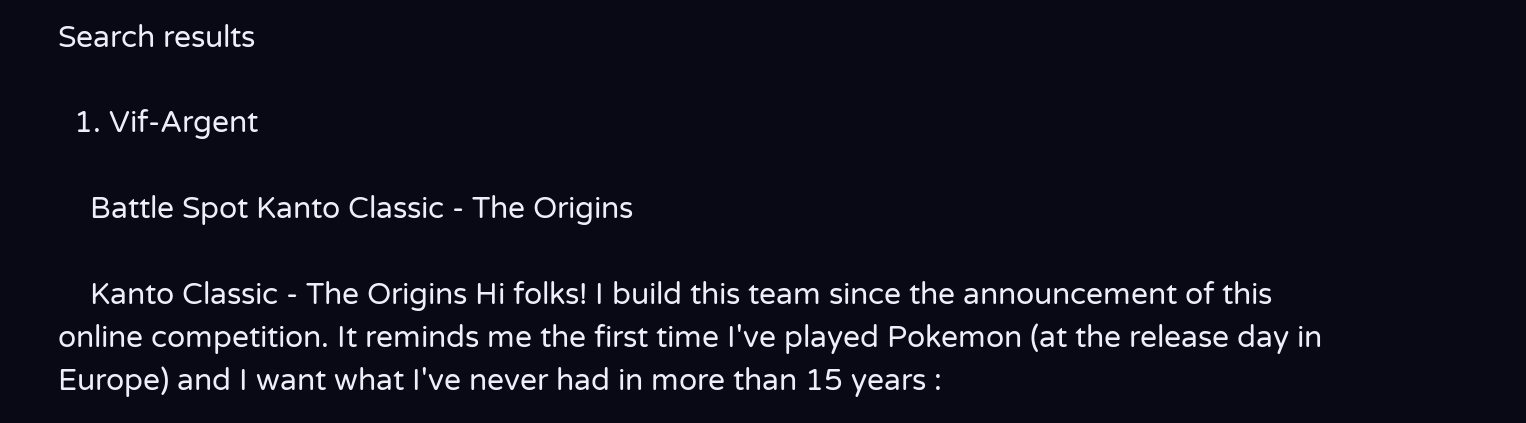Search results

  1. Vif-Argent

    Battle Spot Kanto Classic - The Origins

    Kanto Classic - The Origins Hi folks! I build this team since the announcement of this online competition. It reminds me the first time I've played Pokemon (at the release day in Europe) and I want what I've never had in more than 15 years :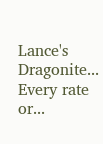Lance's Dragonite... Every rate or...